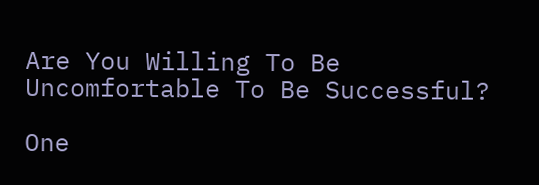Are You Willing To Be Uncomfortable To Be Successful?

One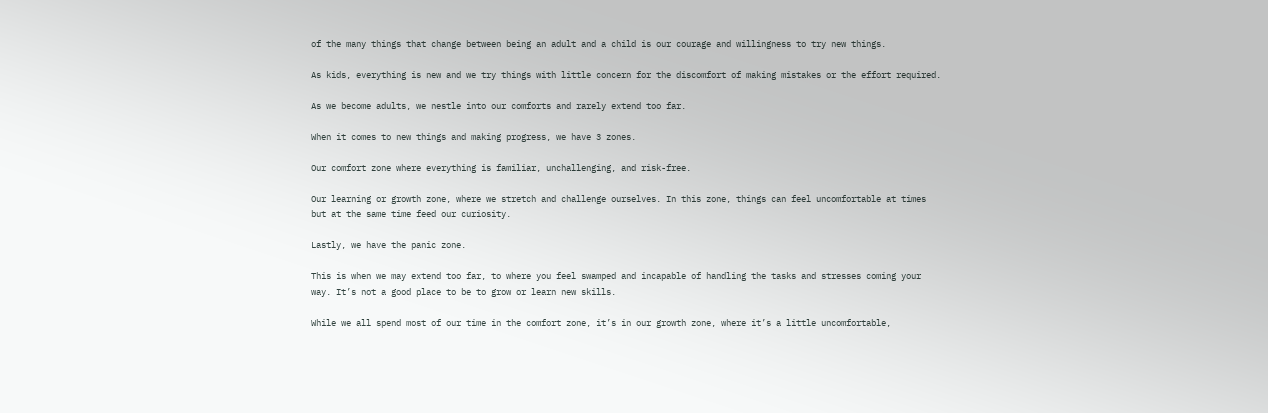of the many things that change between being an adult and a child is our courage and willingness to try new things.

As kids, everything is new and we try things with little concern for the discomfort of making mistakes or the effort required.

As we become adults, we nestle into our comforts and rarely extend too far.

When it comes to new things and making progress, we have 3 zones.

Our comfort zone where everything is familiar, unchallenging, and risk-free.

Our learning or growth zone, where we stretch and challenge ourselves. In this zone, things can feel uncomfortable at times but at the same time feed our curiosity.

Lastly, we have the panic zone.

This is when we may extend too far, to where you feel swamped and incapable of handling the tasks and stresses coming your way. It’s not a good place to be to grow or learn new skills.

While we all spend most of our time in the comfort zone, it’s in our growth zone, where it’s a little uncomfortable,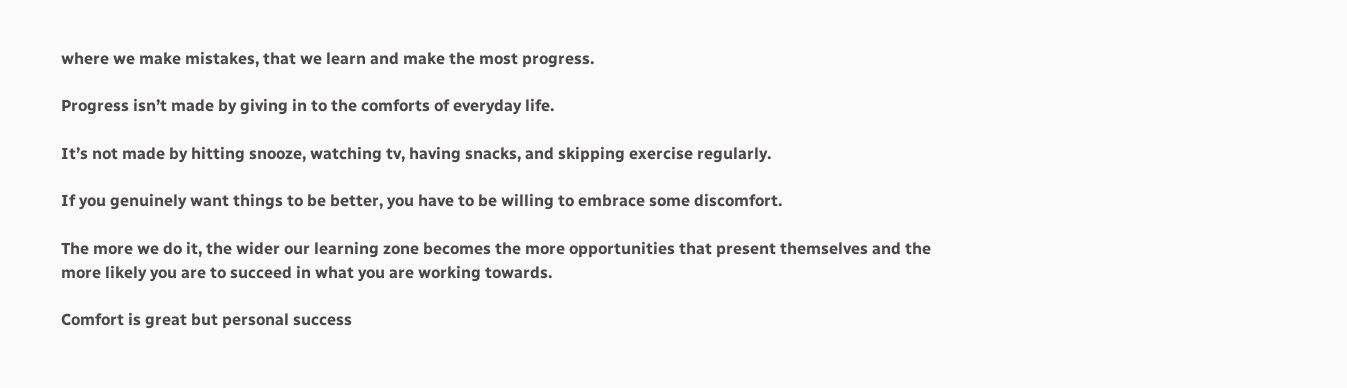where we make mistakes, that we learn and make the most progress.

Progress isn’t made by giving in to the comforts of everyday life.

It’s not made by hitting snooze, watching tv, having snacks, and skipping exercise regularly.

If you genuinely want things to be better, you have to be willing to embrace some discomfort.

The more we do it, the wider our learning zone becomes the more opportunities that present themselves and the more likely you are to succeed in what you are working towards.

Comfort is great but personal success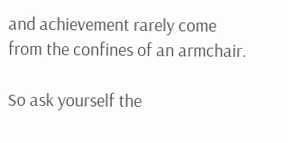and achievement rarely come from the confines of an armchair.

So ask yourself the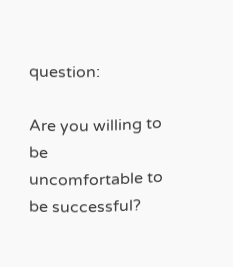question:

Are you willing to be uncomfortable to be successful?